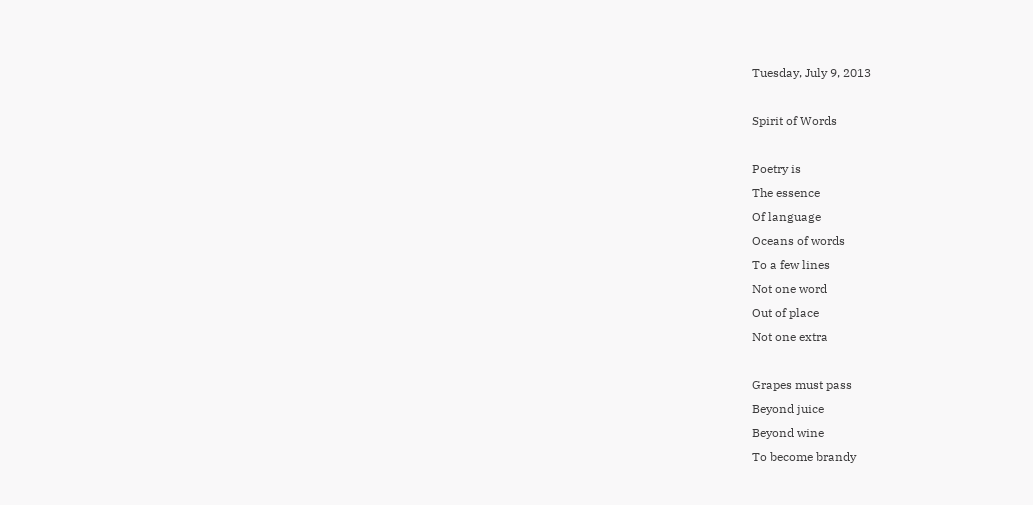Tuesday, July 9, 2013

Spirit of Words

Poetry is
The essence
Of language
Oceans of words
To a few lines
Not one word
Out of place
Not one extra

Grapes must pass
Beyond juice
Beyond wine
To become brandy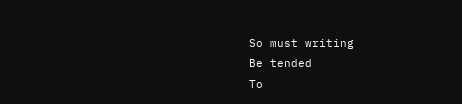So must writing
Be tended
To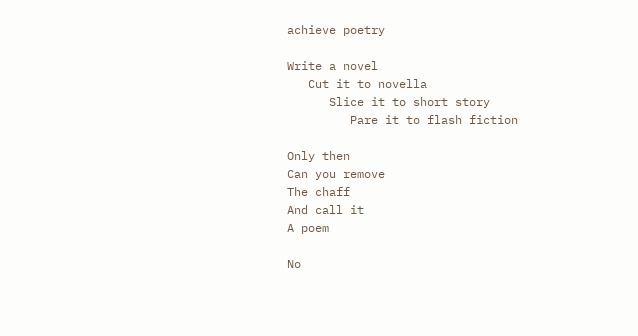achieve poetry

Write a novel
   Cut it to novella
      Slice it to short story
         Pare it to flash fiction

Only then
Can you remove
The chaff
And call it
A poem

No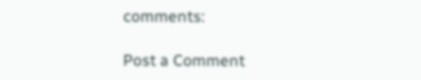comments:

Post a Comment